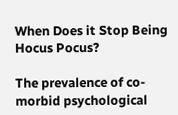When Does it Stop Being Hocus Pocus?

The prevalence of co-morbid psychological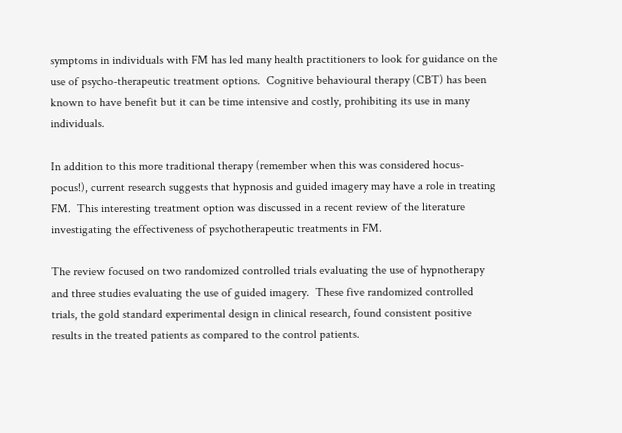symptoms in individuals with FM has led many health practitioners to look for guidance on the use of psycho-therapeutic treatment options.  Cognitive behavioural therapy (CBT) has been known to have benefit but it can be time intensive and costly, prohibiting its use in many individuals.

In addition to this more traditional therapy (remember when this was considered hocus-pocus!), current research suggests that hypnosis and guided imagery may have a role in treating FM.  This interesting treatment option was discussed in a recent review of the literature investigating the effectiveness of psychotherapeutic treatments in FM.

The review focused on two randomized controlled trials evaluating the use of hypnotherapy and three studies evaluating the use of guided imagery.  These five randomized controlled trials, the gold standard experimental design in clinical research, found consistent positive results in the treated patients as compared to the control patients.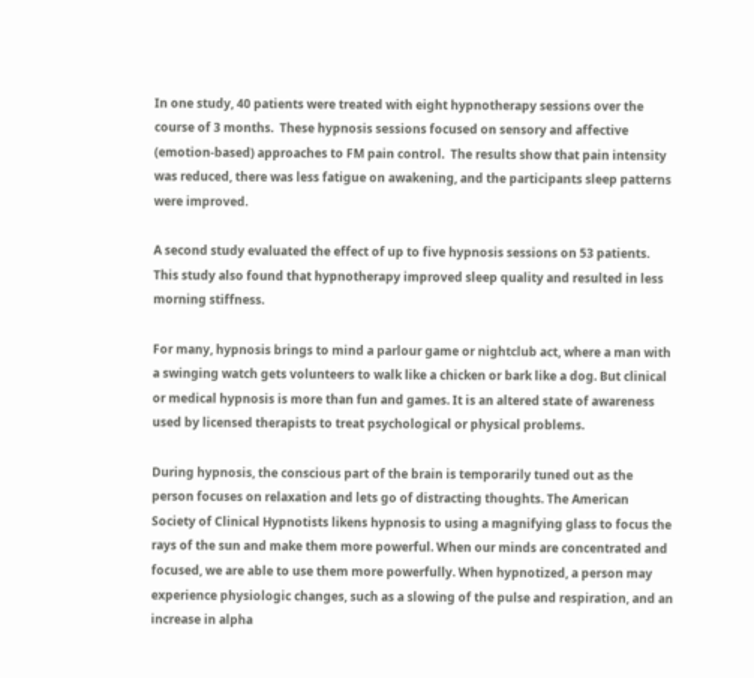In one study, 40 patients were treated with eight hypnotherapy sessions over the course of 3 months.  These hypnosis sessions focused on sensory and affective (emotion-based) approaches to FM pain control.  The results show that pain intensity was reduced, there was less fatigue on awakening, and the participants sleep patterns were improved.

A second study evaluated the effect of up to five hypnosis sessions on 53 patients.  This study also found that hypnotherapy improved sleep quality and resulted in less morning stiffness.

For many, hypnosis brings to mind a parlour game or nightclub act, where a man with a swinging watch gets volunteers to walk like a chicken or bark like a dog. But clinical or medical hypnosis is more than fun and games. It is an altered state of awareness used by licensed therapists to treat psychological or physical problems.

During hypnosis, the conscious part of the brain is temporarily tuned out as the person focuses on relaxation and lets go of distracting thoughts. The American Society of Clinical Hypnotists likens hypnosis to using a magnifying glass to focus the rays of the sun and make them more powerful. When our minds are concentrated and focused, we are able to use them more powerfully. When hypnotized, a person may experience physiologic changes, such as a slowing of the pulse and respiration, and an increase in alpha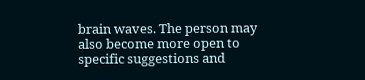brain waves. The person may also become more open to specific suggestions and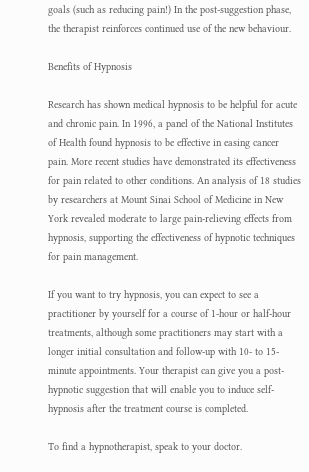goals (such as reducing pain!) In the post-suggestion phase, the therapist reinforces continued use of the new behaviour.

Benefits of Hypnosis

Research has shown medical hypnosis to be helpful for acute and chronic pain. In 1996, a panel of the National Institutes of Health found hypnosis to be effective in easing cancer pain. More recent studies have demonstrated its effectiveness for pain related to other conditions. An analysis of 18 studies by researchers at Mount Sinai School of Medicine in New York revealed moderate to large pain-relieving effects from hypnosis, supporting the effectiveness of hypnotic techniques for pain management.

If you want to try hypnosis, you can expect to see a practitioner by yourself for a course of 1-hour or half-hour treatments, although some practitioners may start with a longer initial consultation and follow-up with 10- to 15-minute appointments. Your therapist can give you a post-hypnotic suggestion that will enable you to induce self-hypnosis after the treatment course is completed.

To find a hypnotherapist, speak to your doctor.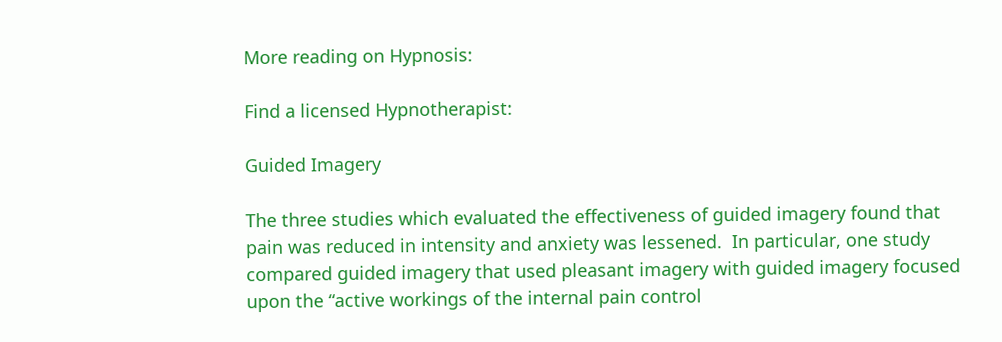More reading on Hypnosis:

Find a licensed Hypnotherapist:

Guided Imagery

The three studies which evaluated the effectiveness of guided imagery found that pain was reduced in intensity and anxiety was lessened.  In particular, one study compared guided imagery that used pleasant imagery with guided imagery focused upon the “active workings of the internal pain control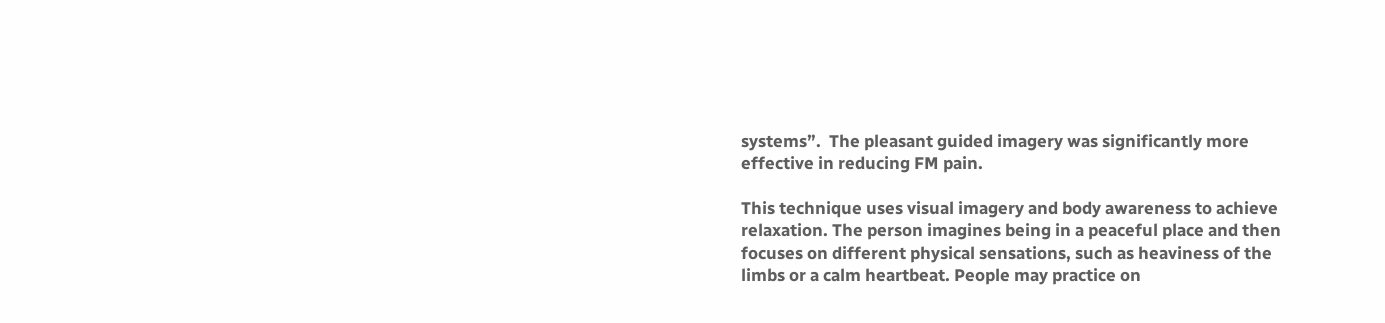systems”.  The pleasant guided imagery was significantly more effective in reducing FM pain.

This technique uses visual imagery and body awareness to achieve relaxation. The person imagines being in a peaceful place and then focuses on different physical sensations, such as heaviness of the limbs or a calm heartbeat. People may practice on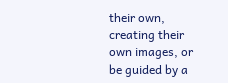their own, creating their own images, or be guided by a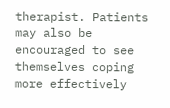therapist. Patients may also be encouraged to see themselves coping more effectively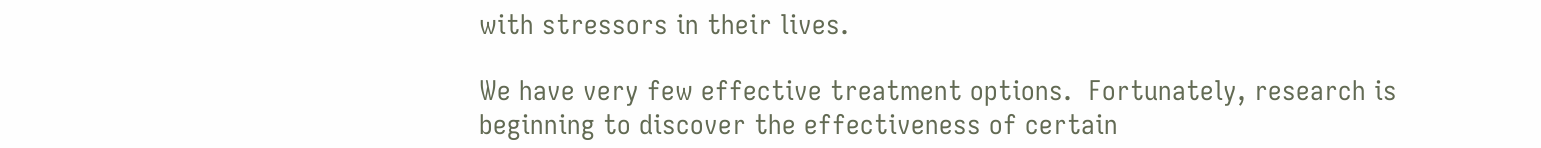with stressors in their lives.

We have very few effective treatment options.  Fortunately, research is beginning to discover the effectiveness of certain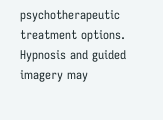psychotherapeutic treatment options.  Hypnosis and guided imagery may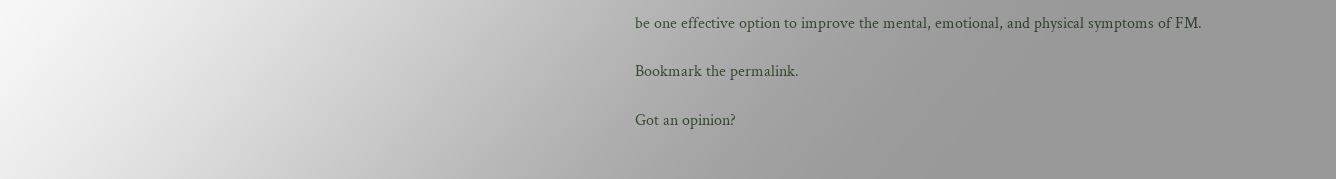be one effective option to improve the mental, emotional, and physical symptoms of FM.

Bookmark the permalink.

Got an opinion?